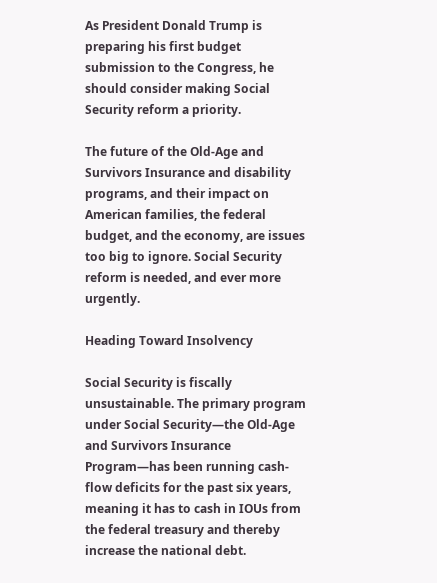As President Donald Trump is preparing his first budget submission to the Congress, he should consider making Social Security reform a priority.

The future of the Old-Age and Survivors Insurance and disability programs, and their impact on American families, the federal budget, and the economy, are issues too big to ignore. Social Security reform is needed, and ever more urgently.

Heading Toward Insolvency

Social Security is fiscally unsustainable. The primary program under Social Security—the Old-Age and Survivors Insurance Program—has been running cash-flow deficits for the past six years, meaning it has to cash in IOUs from the federal treasury and thereby increase the national debt.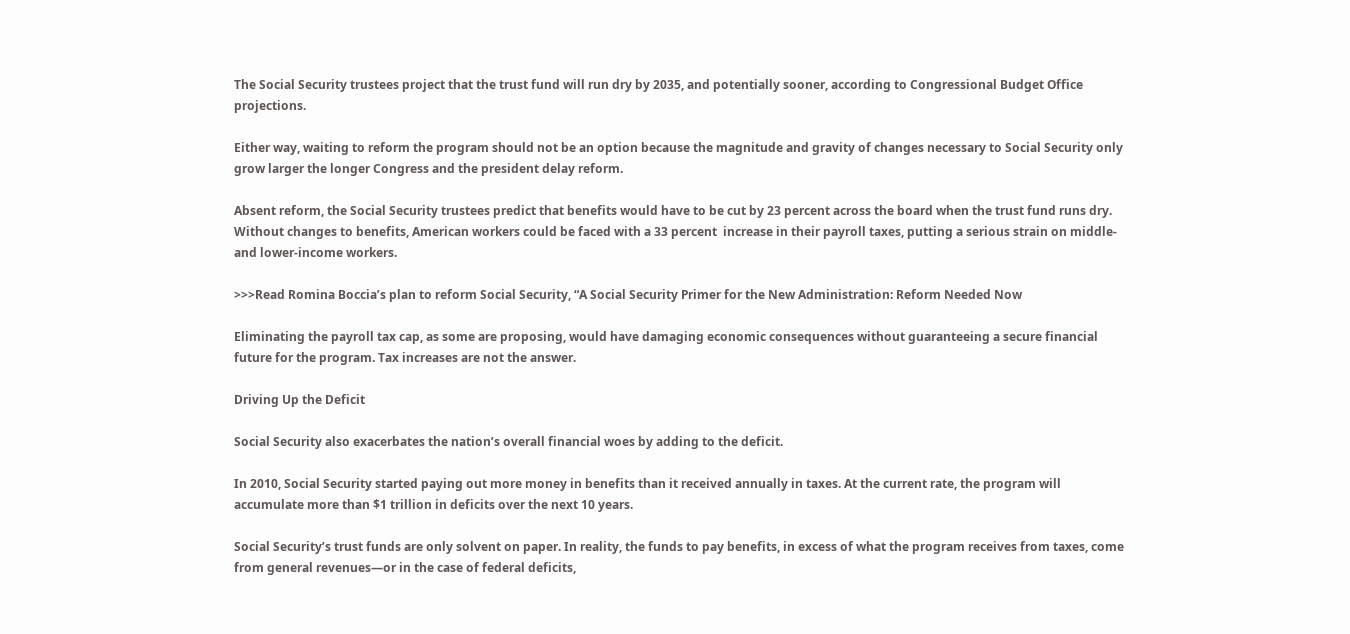The Social Security trustees project that the trust fund will run dry by 2035, and potentially sooner, according to Congressional Budget Office projections.

Either way, waiting to reform the program should not be an option because the magnitude and gravity of changes necessary to Social Security only grow larger the longer Congress and the president delay reform.

Absent reform, the Social Security trustees predict that benefits would have to be cut by 23 percent across the board when the trust fund runs dry. Without changes to benefits, American workers could be faced with a 33 percent  increase in their payroll taxes, putting a serious strain on middle- and lower-income workers.

>>>Read Romina Boccia’s plan to reform Social Security, “A Social Security Primer for the New Administration: Reform Needed Now

Eliminating the payroll tax cap, as some are proposing, would have damaging economic consequences without guaranteeing a secure financial future for the program. Tax increases are not the answer.

Driving Up the Deficit

Social Security also exacerbates the nation’s overall financial woes by adding to the deficit.

In 2010, Social Security started paying out more money in benefits than it received annually in taxes. At the current rate, the program will accumulate more than $1 trillion in deficits over the next 10 years.

Social Security’s trust funds are only solvent on paper. In reality, the funds to pay benefits, in excess of what the program receives from taxes, come from general revenues—or in the case of federal deficits,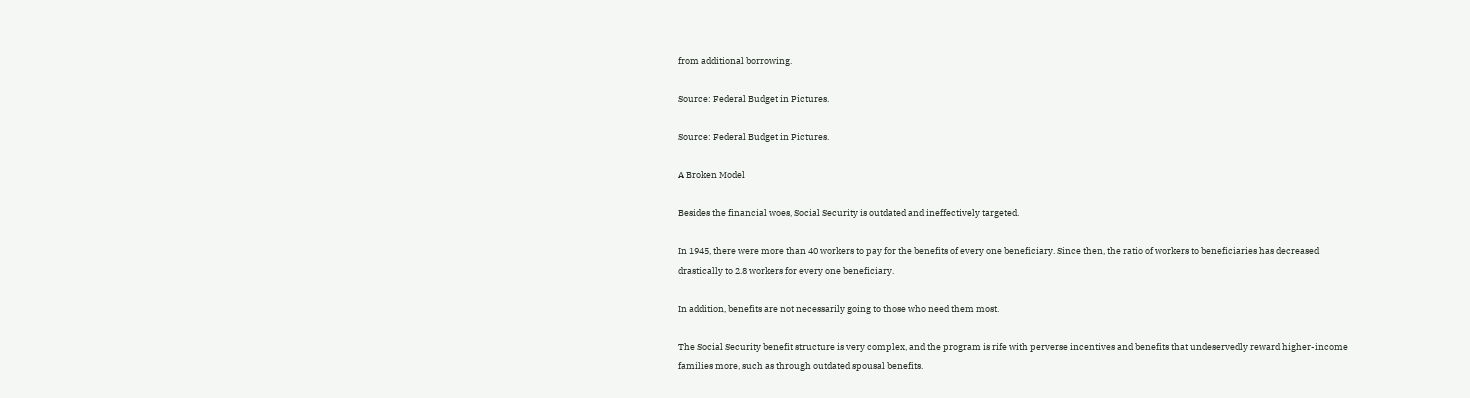from additional borrowing.

Source: Federal Budget in Pictures.

Source: Federal Budget in Pictures.

A Broken Model

Besides the financial woes, Social Security is outdated and ineffectively targeted.

In 1945, there were more than 40 workers to pay for the benefits of every one beneficiary. Since then, the ratio of workers to beneficiaries has decreased drastically to 2.8 workers for every one beneficiary.

In addition, benefits are not necessarily going to those who need them most.

The Social Security benefit structure is very complex, and the program is rife with perverse incentives and benefits that undeservedly reward higher-income families more, such as through outdated spousal benefits.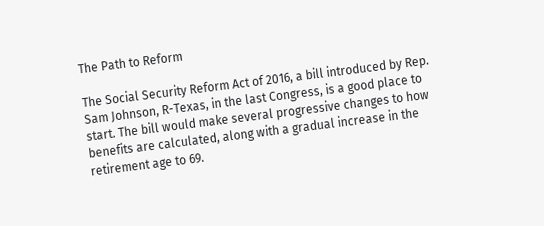The Path to Reform

The Social Security Reform Act of 2016, a bill introduced by Rep. Sam Johnson, R-Texas, in the last Congress, is a good place to start. The bill would make several progressive changes to how benefits are calculated, along with a gradual increase in the retirement age to 69.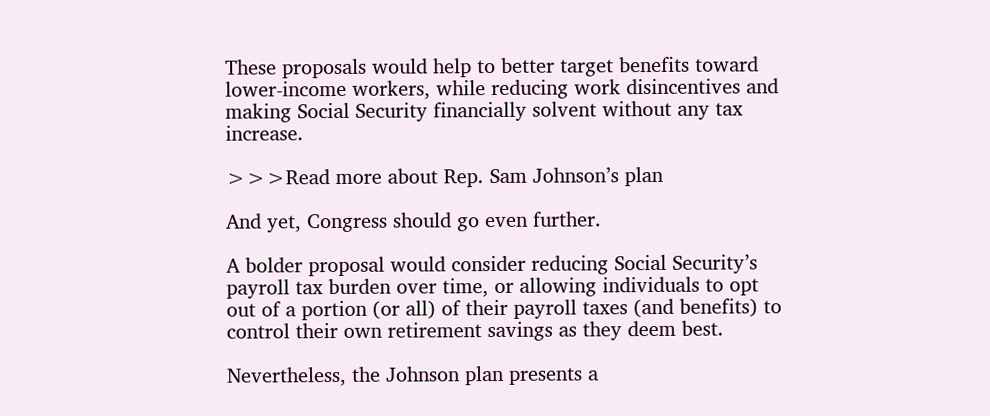These proposals would help to better target benefits toward lower-income workers, while reducing work disincentives and making Social Security financially solvent without any tax increase.

>>>Read more about Rep. Sam Johnson’s plan

And yet, Congress should go even further.

A bolder proposal would consider reducing Social Security’s payroll tax burden over time, or allowing individuals to opt out of a portion (or all) of their payroll taxes (and benefits) to control their own retirement savings as they deem best.

Nevertheless, the Johnson plan presents a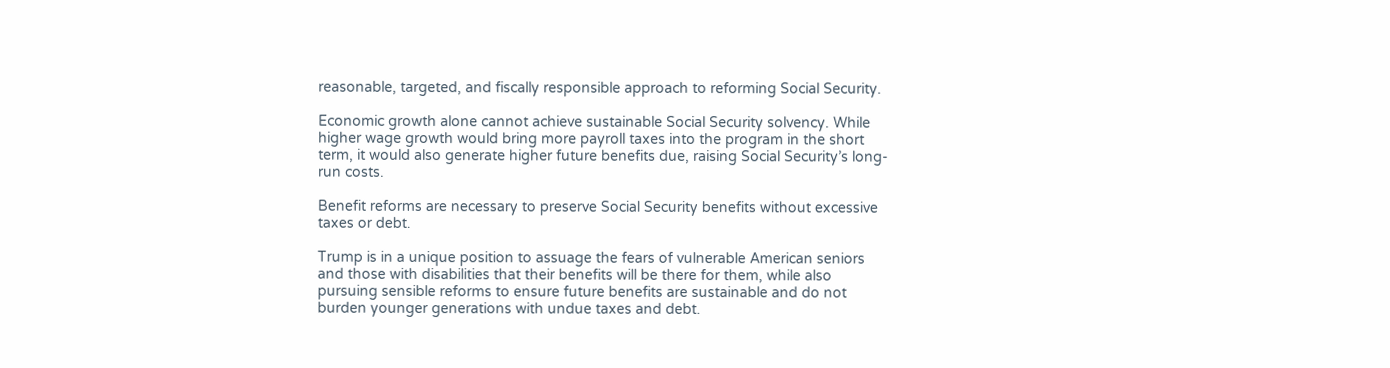reasonable, targeted, and fiscally responsible approach to reforming Social Security.

Economic growth alone cannot achieve sustainable Social Security solvency. While higher wage growth would bring more payroll taxes into the program in the short term, it would also generate higher future benefits due, raising Social Security’s long-run costs.

Benefit reforms are necessary to preserve Social Security benefits without excessive taxes or debt.

Trump is in a unique position to assuage the fears of vulnerable American seniors and those with disabilities that their benefits will be there for them, while also pursuing sensible reforms to ensure future benefits are sustainable and do not burden younger generations with undue taxes and debt.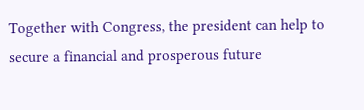Together with Congress, the president can help to secure a financial and prosperous future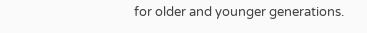for older and younger generations.